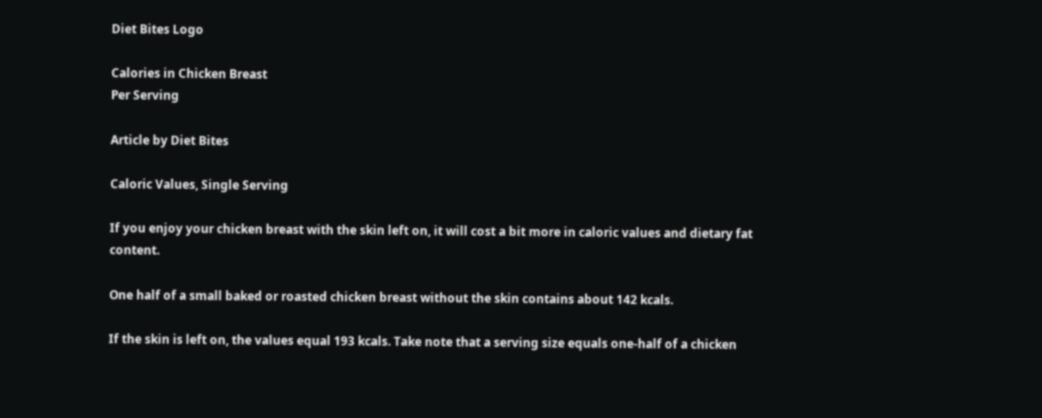Diet Bites Logo

Calories in Chicken Breast
Per Serving

Article by Diet Bites

Caloric Values, Single Serving

If you enjoy your chicken breast with the skin left on, it will cost a bit more in caloric values and dietary fat content.

One half of a small baked or roasted chicken breast without the skin contains about 142 kcals.

If the skin is left on, the values equal 193 kcals. Take note that a serving size equals one-half of a chicken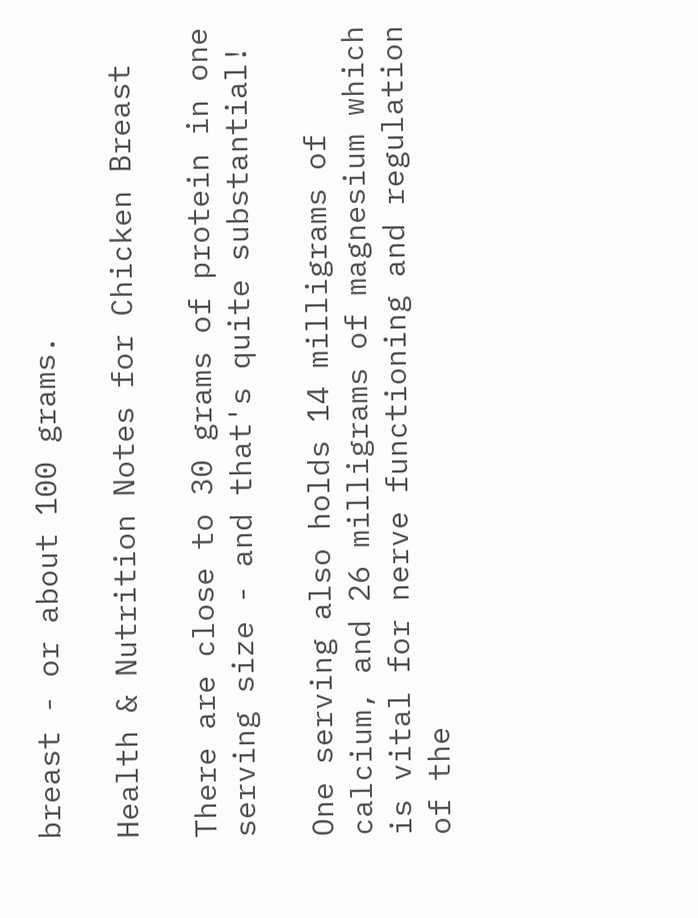breast - or about 100 grams.

Health & Nutrition Notes for Chicken Breast

There are close to 30 grams of protein in one serving size - and that's quite substantial!

One serving also holds 14 milligrams of calcium, and 26 milligrams of magnesium which is vital for nerve functioning and regulation of the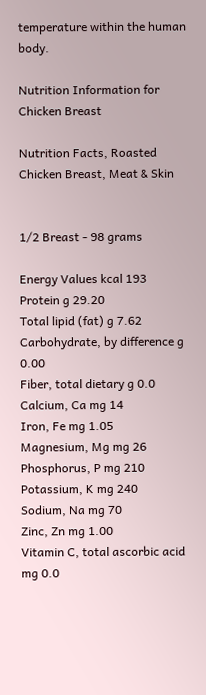temperature within the human body.

Nutrition Information for Chicken Breast

Nutrition Facts, Roasted Chicken Breast, Meat & Skin


1/2 Breast - 98 grams

Energy Values kcal 193
Protein g 29.20
Total lipid (fat) g 7.62
Carbohydrate, by difference g 0.00
Fiber, total dietary g 0.0
Calcium, Ca mg 14
Iron, Fe mg 1.05
Magnesium, Mg mg 26
Phosphorus, P mg 210
Potassium, K mg 240
Sodium, Na mg 70
Zinc, Zn mg 1.00
Vitamin C, total ascorbic acid mg 0.0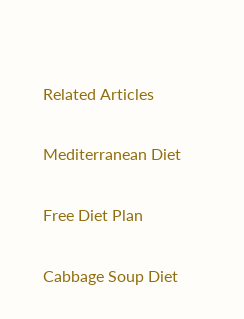Related Articles

Mediterranean Diet

Free Diet Plan

Cabbage Soup Diet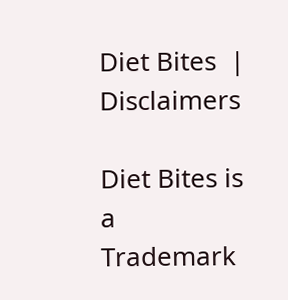Diet Bites  |  Disclaimers

Diet Bites is a Trademark